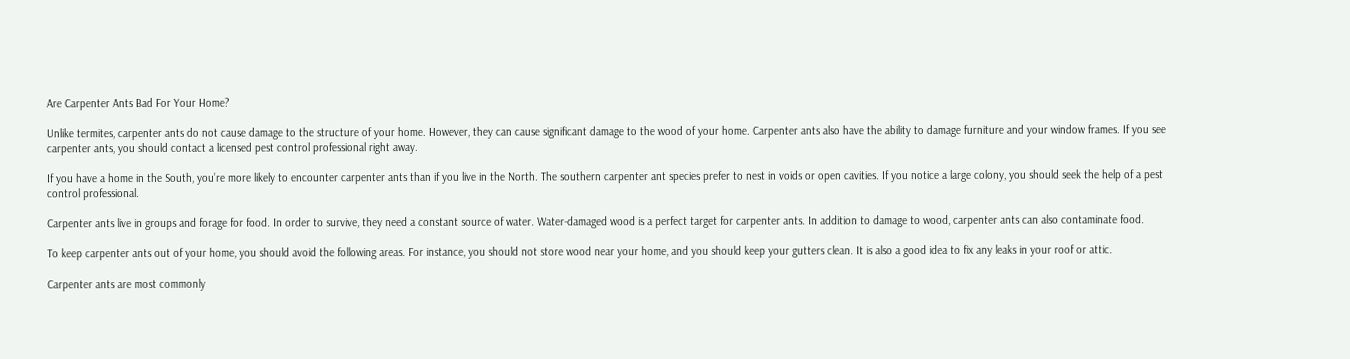Are Carpenter Ants Bad For Your Home?

Unlike termites, carpenter ants do not cause damage to the structure of your home. However, they can cause significant damage to the wood of your home. Carpenter ants also have the ability to damage furniture and your window frames. If you see carpenter ants, you should contact a licensed pest control professional right away.

If you have a home in the South, you’re more likely to encounter carpenter ants than if you live in the North. The southern carpenter ant species prefer to nest in voids or open cavities. If you notice a large colony, you should seek the help of a pest control professional.

Carpenter ants live in groups and forage for food. In order to survive, they need a constant source of water. Water-damaged wood is a perfect target for carpenter ants. In addition to damage to wood, carpenter ants can also contaminate food.

To keep carpenter ants out of your home, you should avoid the following areas. For instance, you should not store wood near your home, and you should keep your gutters clean. It is also a good idea to fix any leaks in your roof or attic.

Carpenter ants are most commonly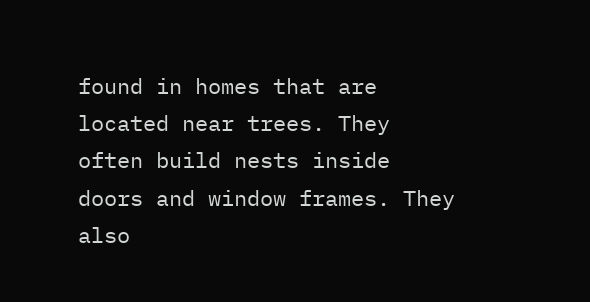found in homes that are located near trees. They often build nests inside doors and window frames. They also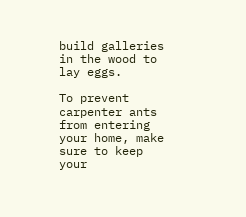build galleries in the wood to lay eggs.

To prevent carpenter ants from entering your home, make sure to keep your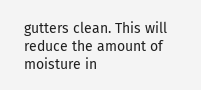gutters clean. This will reduce the amount of moisture in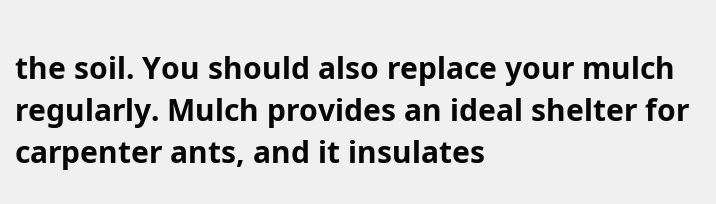the soil. You should also replace your mulch regularly. Mulch provides an ideal shelter for carpenter ants, and it insulates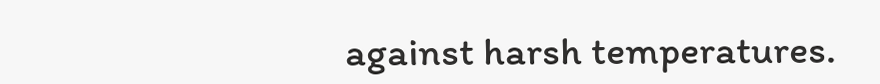against harsh temperatures.